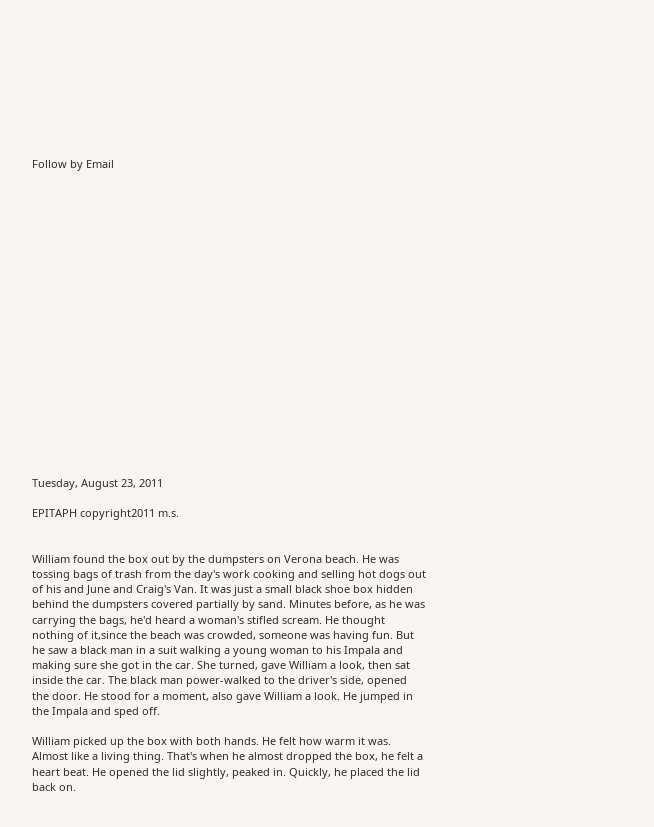Follow by Email




















Tuesday, August 23, 2011

EPITAPH copyright2011 m.s.


William found the box out by the dumpsters on Verona beach. He was tossing bags of trash from the day's work cooking and selling hot dogs out of his and June and Craig's Van. It was just a small black shoe box hidden behind the dumpsters covered partially by sand. Minutes before, as he was carrying the bags, he'd heard a woman's stifled scream. He thought nothing of it,since the beach was crowded, someone was having fun. But he saw a black man in a suit walking a young woman to his Impala and making sure she got in the car. She turned, gave William a look, then sat inside the car. The black man power-walked to the driver's side, opened the door. He stood for a moment, also gave William a look. He jumped in the Impala and sped off.

William picked up the box with both hands. He felt how warm it was. Almost like a living thing. That's when he almost dropped the box, he felt a heart beat. He opened the lid slightly, peaked in. Quickly, he placed the lid back on.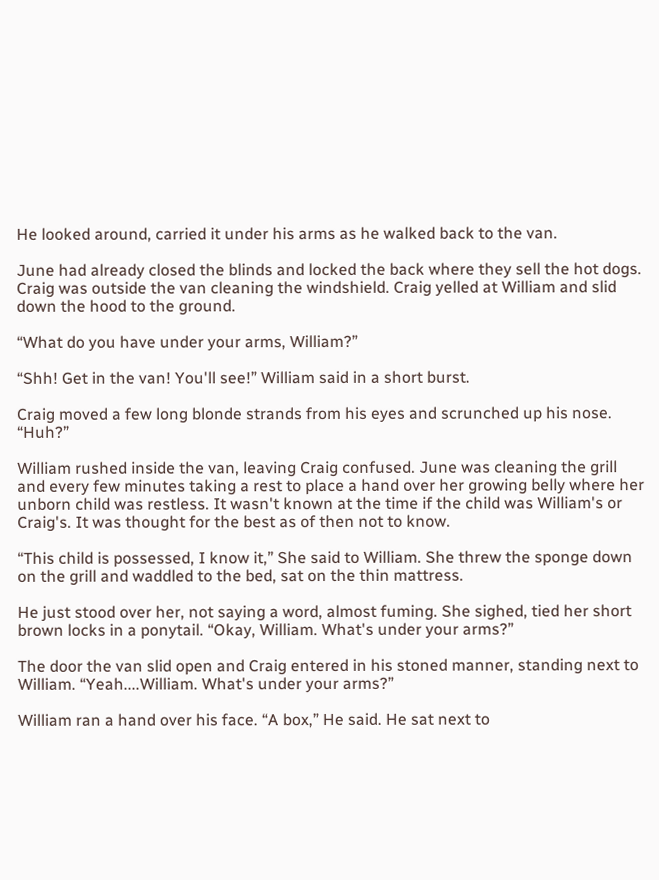He looked around, carried it under his arms as he walked back to the van.

June had already closed the blinds and locked the back where they sell the hot dogs. Craig was outside the van cleaning the windshield. Craig yelled at William and slid down the hood to the ground.

“What do you have under your arms, William?”

“Shh! Get in the van! You'll see!” William said in a short burst.

Craig moved a few long blonde strands from his eyes and scrunched up his nose. “Huh?”

William rushed inside the van, leaving Craig confused. June was cleaning the grill and every few minutes taking a rest to place a hand over her growing belly where her unborn child was restless. It wasn't known at the time if the child was William's or Craig's. It was thought for the best as of then not to know.

“This child is possessed, I know it,” She said to William. She threw the sponge down on the grill and waddled to the bed, sat on the thin mattress.

He just stood over her, not saying a word, almost fuming. She sighed, tied her short brown locks in a ponytail. “Okay, William. What's under your arms?”

The door the van slid open and Craig entered in his stoned manner, standing next to William. “Yeah....William. What's under your arms?”

William ran a hand over his face. “A box,” He said. He sat next to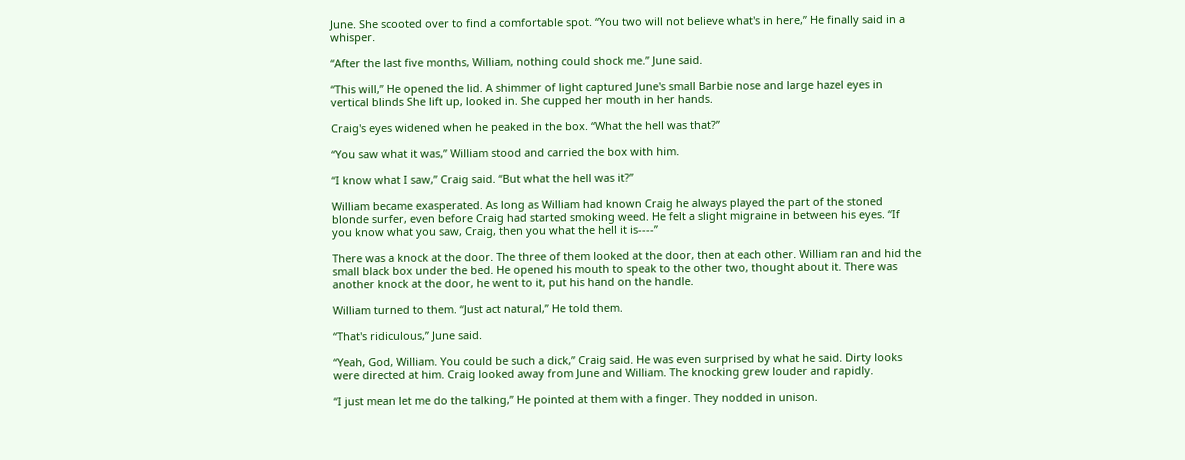June. She scooted over to find a comfortable spot. “You two will not believe what's in here,” He finally said in a whisper.

“After the last five months, William, nothing could shock me.” June said.

“This will,” He opened the lid. A shimmer of light captured June's small Barbie nose and large hazel eyes in vertical blinds She lift up, looked in. She cupped her mouth in her hands.

Craig's eyes widened when he peaked in the box. “What the hell was that?”

“You saw what it was,” William stood and carried the box with him.

“I know what I saw,” Craig said. “But what the hell was it?”

William became exasperated. As long as William had known Craig he always played the part of the stoned blonde surfer, even before Craig had started smoking weed. He felt a slight migraine in between his eyes. “If you know what you saw, Craig, then you what the hell it is----”

There was a knock at the door. The three of them looked at the door, then at each other. William ran and hid the small black box under the bed. He opened his mouth to speak to the other two, thought about it. There was another knock at the door, he went to it, put his hand on the handle.

William turned to them. “Just act natural,” He told them.

“That's ridiculous,” June said.

“Yeah, God, William. You could be such a dick,” Craig said. He was even surprised by what he said. Dirty looks were directed at him. Craig looked away from June and William. The knocking grew louder and rapidly.

“I just mean let me do the talking,” He pointed at them with a finger. They nodded in unison.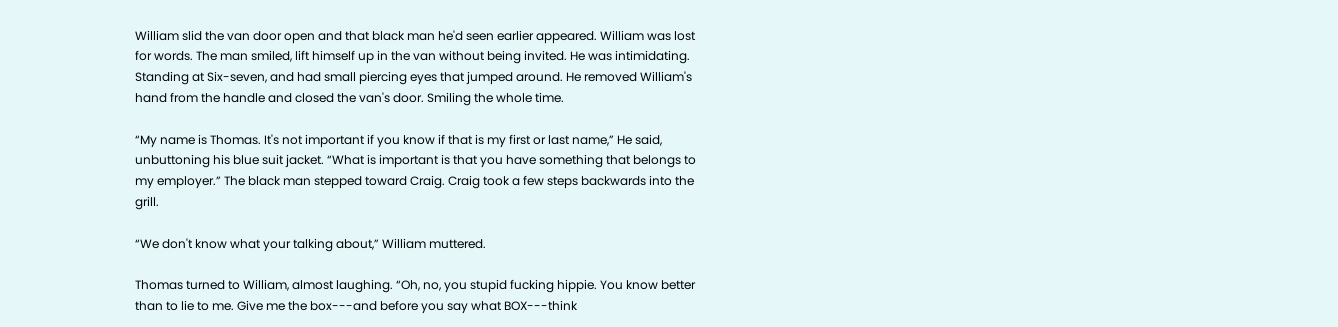William slid the van door open and that black man he'd seen earlier appeared. William was lost for words. The man smiled, lift himself up in the van without being invited. He was intimidating. Standing at Six-seven, and had small piercing eyes that jumped around. He removed William's hand from the handle and closed the van's door. Smiling the whole time.

“My name is Thomas. It's not important if you know if that is my first or last name,” He said, unbuttoning his blue suit jacket. “What is important is that you have something that belongs to my employer.” The black man stepped toward Craig. Craig took a few steps backwards into the grill.

“We don't know what your talking about,” William muttered.

Thomas turned to William, almost laughing. “Oh, no, you stupid fucking hippie. You know better than to lie to me. Give me the box---and before you say what BOX---think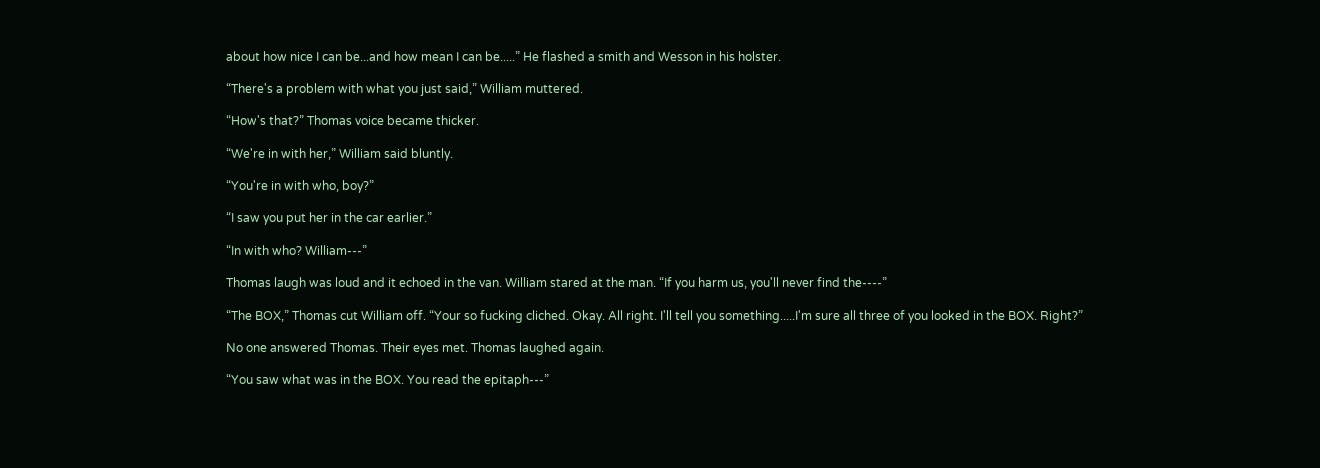about how nice I can be...and how mean I can be.....” He flashed a smith and Wesson in his holster.

“There's a problem with what you just said,” William muttered.

“How's that?” Thomas voice became thicker.

“We're in with her,” William said bluntly.

“You're in with who, boy?”

“I saw you put her in the car earlier.”

“In with who? William---”

Thomas laugh was loud and it echoed in the van. William stared at the man. “If you harm us, you'll never find the----”

“The BOX,” Thomas cut William off. “Your so fucking cliched. Okay. All right. I'll tell you something.....I'm sure all three of you looked in the BOX. Right?”

No one answered Thomas. Their eyes met. Thomas laughed again.

“You saw what was in the BOX. You read the epitaph---”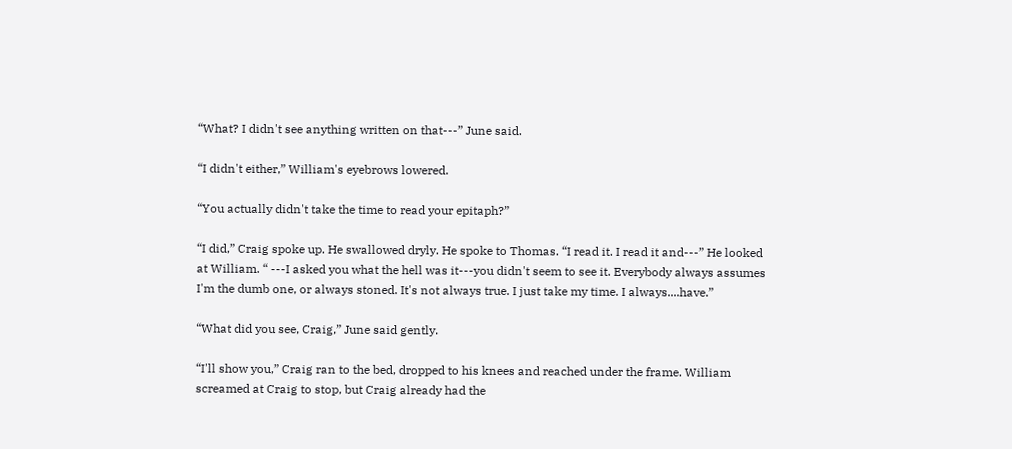“What? I didn't see anything written on that---” June said.

“I didn't either,” William's eyebrows lowered.

“You actually didn't take the time to read your epitaph?”

“I did,” Craig spoke up. He swallowed dryly. He spoke to Thomas. “I read it. I read it and---” He looked at William. “ ---I asked you what the hell was it---you didn't seem to see it. Everybody always assumes I'm the dumb one, or always stoned. It's not always true. I just take my time. I always....have.”

“What did you see, Craig,” June said gently.

“I'll show you,” Craig ran to the bed, dropped to his knees and reached under the frame. William screamed at Craig to stop, but Craig already had the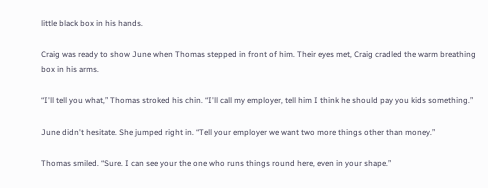little black box in his hands.

Craig was ready to show June when Thomas stepped in front of him. Their eyes met, Craig cradled the warm breathing box in his arms.

“I'll tell you what,” Thomas stroked his chin. “I'll call my employer, tell him I think he should pay you kids something.”

June didn't hesitate. She jumped right in. “Tell your employer we want two more things other than money.”

Thomas smiled. “Sure. I can see your the one who runs things round here, even in your shape.”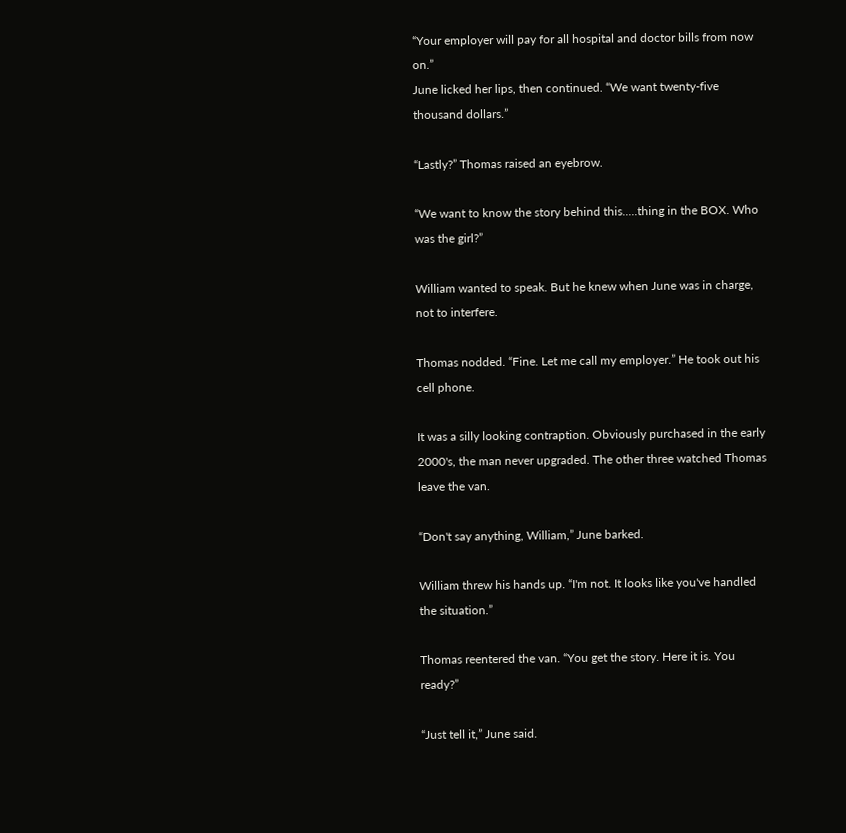“Your employer will pay for all hospital and doctor bills from now on.”
June licked her lips, then continued. “We want twenty-five thousand dollars.”

“Lastly?” Thomas raised an eyebrow.

“We want to know the story behind this.....thing in the BOX. Who was the girl?”

William wanted to speak. But he knew when June was in charge, not to interfere.

Thomas nodded. “Fine. Let me call my employer.” He took out his cell phone.

It was a silly looking contraption. Obviously purchased in the early 2000's, the man never upgraded. The other three watched Thomas leave the van.

“Don't say anything, William,” June barked.

William threw his hands up. “I'm not. It looks like you've handled the situation.”

Thomas reentered the van. “You get the story. Here it is. You ready?”

“Just tell it,” June said.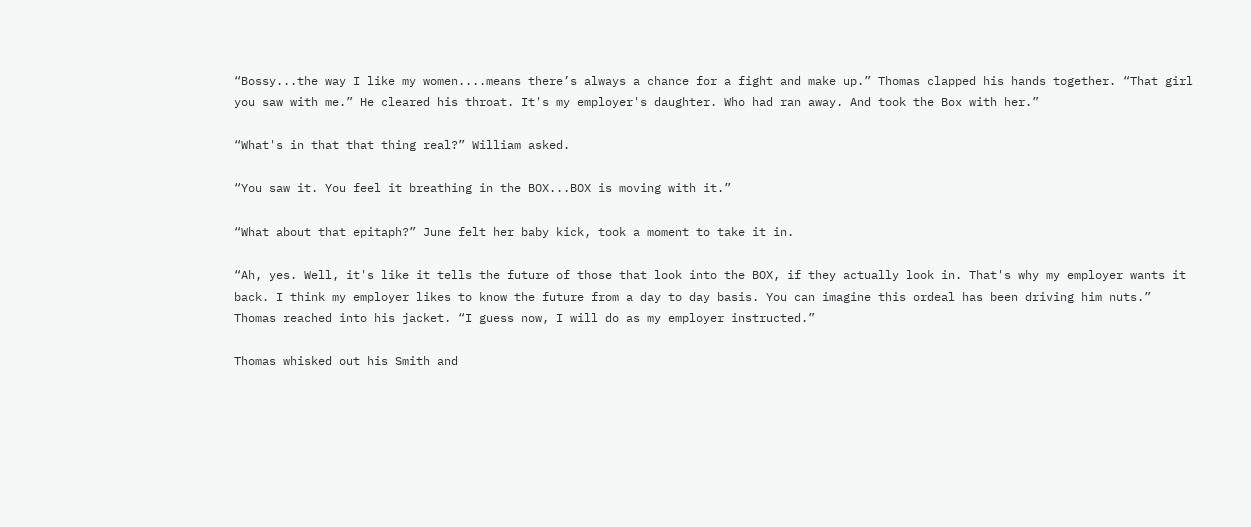“Bossy...the way I like my women....means there’s always a chance for a fight and make up.” Thomas clapped his hands together. “That girl you saw with me.” He cleared his throat. It's my employer's daughter. Who had ran away. And took the Box with her.”

“What's in that that thing real?” William asked.

“You saw it. You feel it breathing in the BOX...BOX is moving with it.”

“What about that epitaph?” June felt her baby kick, took a moment to take it in.

“Ah, yes. Well, it's like it tells the future of those that look into the BOX, if they actually look in. That's why my employer wants it back. I think my employer likes to know the future from a day to day basis. You can imagine this ordeal has been driving him nuts.”
Thomas reached into his jacket. “I guess now, I will do as my employer instructed.”

Thomas whisked out his Smith and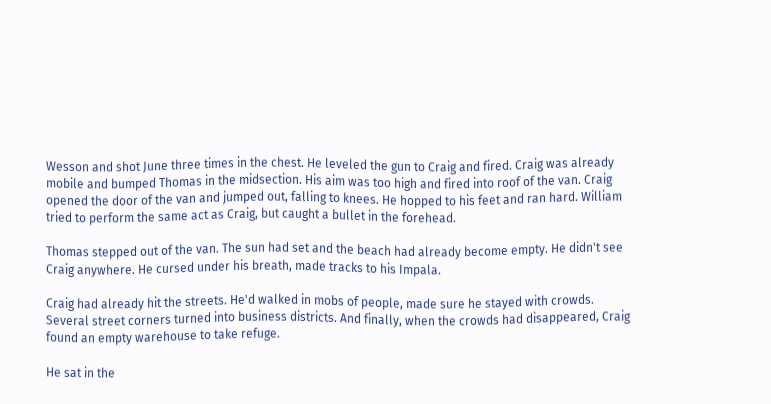Wesson and shot June three times in the chest. He leveled the gun to Craig and fired. Craig was already mobile and bumped Thomas in the midsection. His aim was too high and fired into roof of the van. Craig opened the door of the van and jumped out, falling to knees. He hopped to his feet and ran hard. William tried to perform the same act as Craig, but caught a bullet in the forehead.

Thomas stepped out of the van. The sun had set and the beach had already become empty. He didn't see Craig anywhere. He cursed under his breath, made tracks to his Impala.

Craig had already hit the streets. He'd walked in mobs of people, made sure he stayed with crowds. Several street corners turned into business districts. And finally, when the crowds had disappeared, Craig found an empty warehouse to take refuge.

He sat in the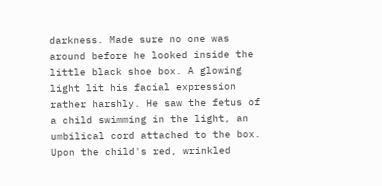darkness. Made sure no one was around before he looked inside the little black shoe box. A glowing light lit his facial expression rather harshly. He saw the fetus of a child swimming in the light, an umbilical cord attached to the box. Upon the child's red, wrinkled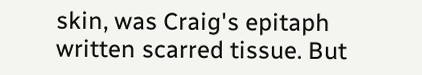skin, was Craig's epitaph written scarred tissue. But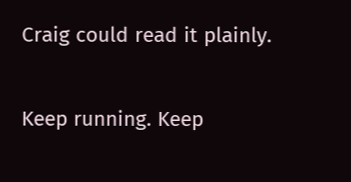Craig could read it plainly.

Keep running. Keep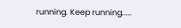running. Keep running.....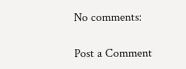No comments:

Post a Comment